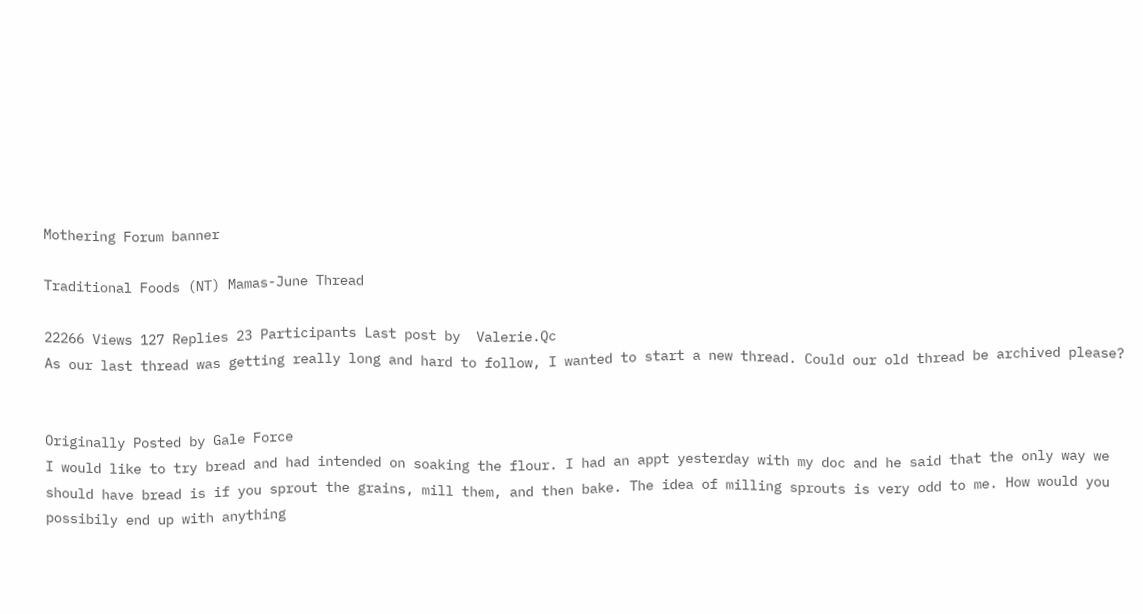Mothering Forum banner

Traditional Foods (NT) Mamas-June Thread

22266 Views 127 Replies 23 Participants Last post by  Valerie.Qc
As our last thread was getting really long and hard to follow, I wanted to start a new thread. Could our old thread be archived please?


Originally Posted by Gale Force
I would like to try bread and had intended on soaking the flour. I had an appt yesterday with my doc and he said that the only way we should have bread is if you sprout the grains, mill them, and then bake. The idea of milling sprouts is very odd to me. How would you possibily end up with anything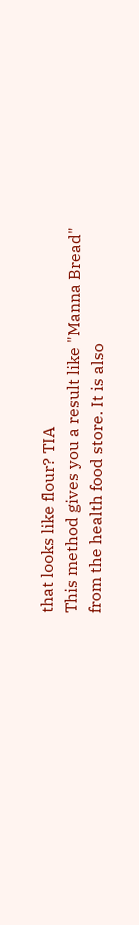that looks like flour? TIA
This method gives you a result like "Manna Bread" from the health food store. It is also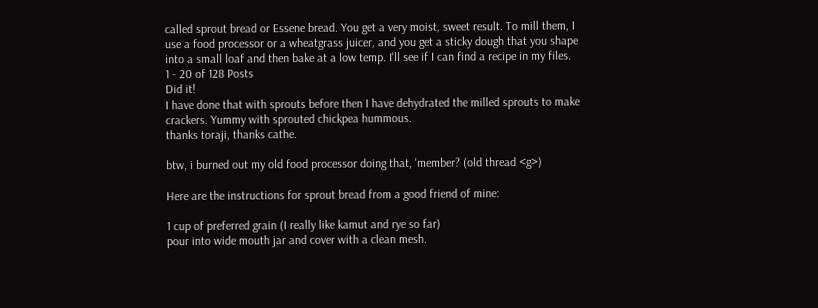called sprout bread or Essene bread. You get a very moist, sweet result. To mill them, I use a food processor or a wheatgrass juicer, and you get a sticky dough that you shape into a small loaf and then bake at a low temp. I'll see if I can find a recipe in my files.
1 - 20 of 128 Posts
Did it!
I have done that with sprouts before then I have dehydrated the milled sprouts to make crackers. Yummy with sprouted chickpea hummous.
thanks toraji, thanks cathe.

btw, i burned out my old food processor doing that, 'member? (old thread <g>)

Here are the instructions for sprout bread from a good friend of mine:

1 cup of preferred grain (I really like kamut and rye so far)
pour into wide mouth jar and cover with a clean mesh.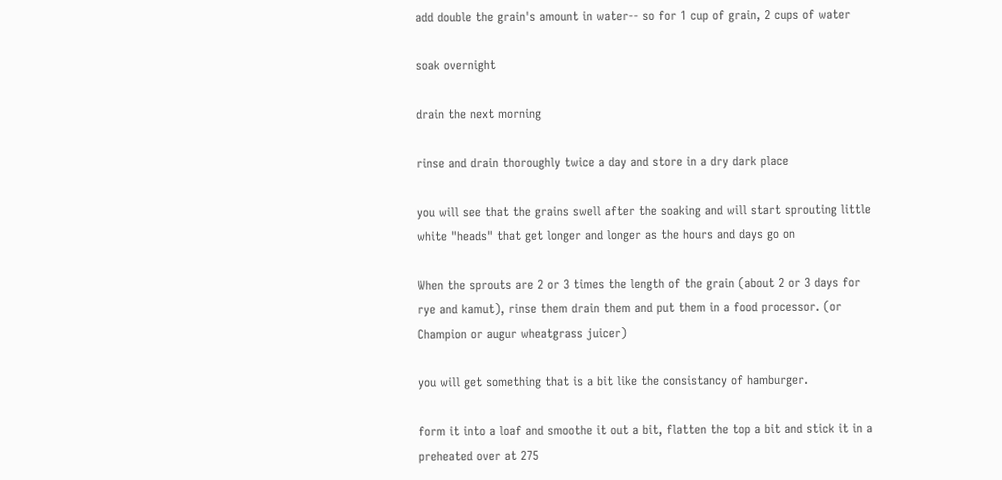add double the grain's amount in water-- so for 1 cup of grain, 2 cups of water

soak overnight

drain the next morning

rinse and drain thoroughly twice a day and store in a dry dark place

you will see that the grains swell after the soaking and will start sprouting little white "heads" that get longer and longer as the hours and days go on

When the sprouts are 2 or 3 times the length of the grain (about 2 or 3 days for rye and kamut), rinse them drain them and put them in a food processor. (or Champion or augur wheatgrass juicer)

you will get something that is a bit like the consistancy of hamburger.

form it into a loaf and smoothe it out a bit, flatten the top a bit and stick it in a preheated over at 275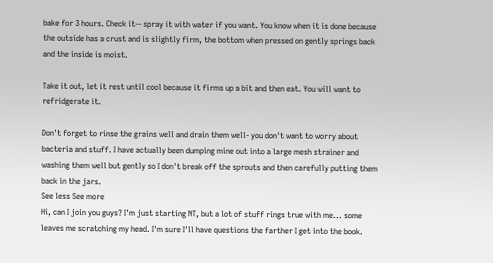bake for 3 hours. Check it-- spray it with water if you want. You know when it is done because the outside has a crust and is slightly firm, the bottom when pressed on gently springs back and the inside is moist.

Take it out, let it rest until cool because it firms up a bit and then eat. You will want to refridgerate it.

Don't forget to rinse the grains well and drain them well- you don't want to worry about bacteria and stuff. I have actually been dumping mine out into a large mesh strainer and washing them well but gently so I don't break off the sprouts and then carefully putting them back in the jars.
See less See more
Hi, can I join you guys? I'm just starting NT, but a lot of stuff rings true with me... some leaves me scratching my head. I'm sure I'll have questions the farther I get into the book.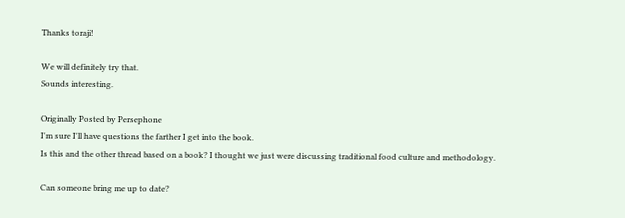Thanks toraji!

We will definitely try that.
Sounds interesting.

Originally Posted by Persephone
I'm sure I'll have questions the farther I get into the book.
Is this and the other thread based on a book? I thought we just were discussing traditional food culture and methodology.

Can someone bring me up to date?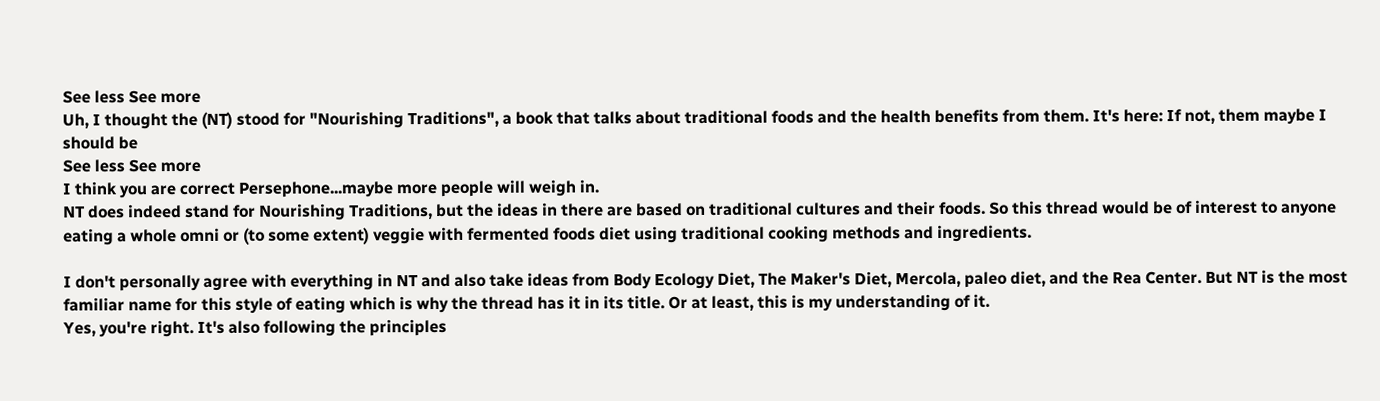See less See more
Uh, I thought the (NT) stood for "Nourishing Traditions", a book that talks about traditional foods and the health benefits from them. It's here: If not, them maybe I should be
See less See more
I think you are correct Persephone...maybe more people will weigh in.
NT does indeed stand for Nourishing Traditions, but the ideas in there are based on traditional cultures and their foods. So this thread would be of interest to anyone eating a whole omni or (to some extent) veggie with fermented foods diet using traditional cooking methods and ingredients.

I don't personally agree with everything in NT and also take ideas from Body Ecology Diet, The Maker's Diet, Mercola, paleo diet, and the Rea Center. But NT is the most familiar name for this style of eating which is why the thread has it in its title. Or at least, this is my understanding of it.
Yes, you're right. It's also following the principles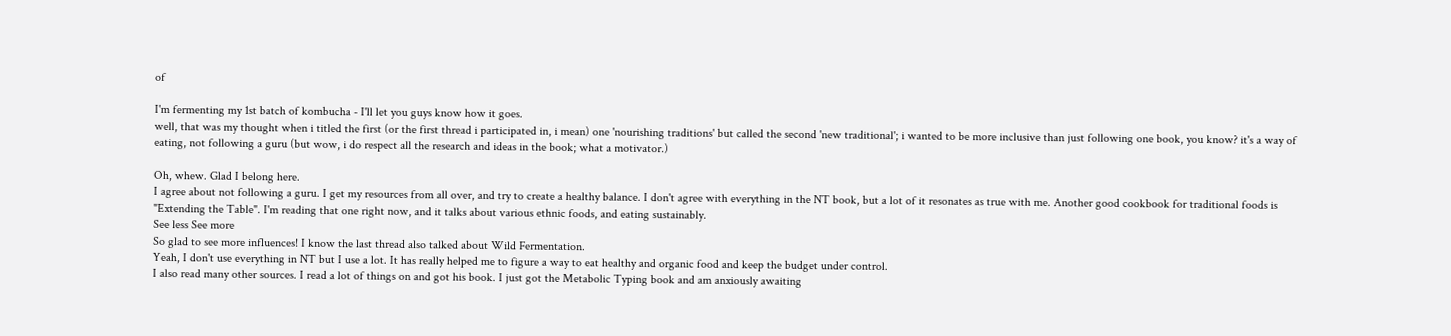of

I'm fermenting my 1st batch of kombucha - I'll let you guys know how it goes.
well, that was my thought when i titled the first (or the first thread i participated in, i mean) one 'nourishing traditions' but called the second 'new traditional'; i wanted to be more inclusive than just following one book, you know? it's a way of eating, not following a guru (but wow, i do respect all the research and ideas in the book; what a motivator.)

Oh, whew. Glad I belong here.
I agree about not following a guru. I get my resources from all over, and try to create a healthy balance. I don't agree with everything in the NT book, but a lot of it resonates as true with me. Another good cookbook for traditional foods is "Extending the Table". I'm reading that one right now, and it talks about various ethnic foods, and eating sustainably.
See less See more
So glad to see more influences! I know the last thread also talked about Wild Fermentation.
Yeah, I don't use everything in NT but I use a lot. It has really helped me to figure a way to eat healthy and organic food and keep the budget under control.
I also read many other sources. I read a lot of things on and got his book. I just got the Metabolic Typing book and am anxiously awaiting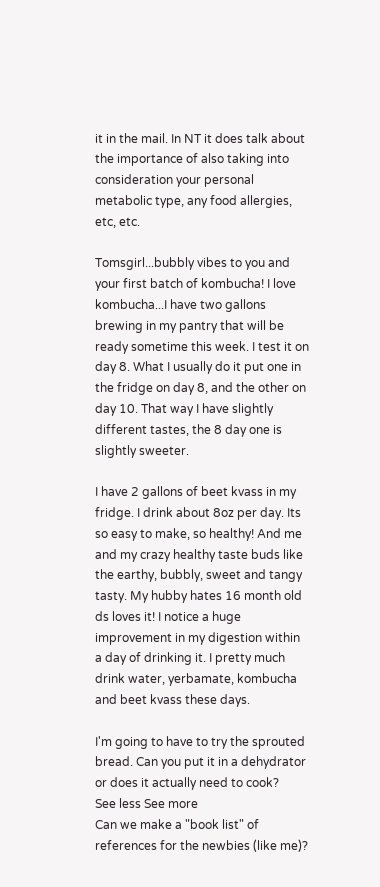it in the mail. In NT it does talk about the importance of also taking into consideration your personal metabolic type, any food allergies, etc, etc.

Tomsgirl...bubbly vibes to you and your first batch of kombucha! I love kombucha...I have two gallons brewing in my pantry that will be ready sometime this week. I test it on day 8. What I usually do it put one in the fridge on day 8, and the other on day 10. That way I have slightly different tastes, the 8 day one is slightly sweeter.

I have 2 gallons of beet kvass in my fridge. I drink about 8oz per day. Its so easy to make, so healthy! And me and my crazy healthy taste buds like the earthy, bubbly, sweet and tangy tasty. My hubby hates 16 month old ds loves it! I notice a huge improvement in my digestion within a day of drinking it. I pretty much drink water, yerbamate, kombucha and beet kvass these days.

I'm going to have to try the sprouted bread. Can you put it in a dehydrator or does it actually need to cook?
See less See more
Can we make a "book list" of references for the newbies (like me)?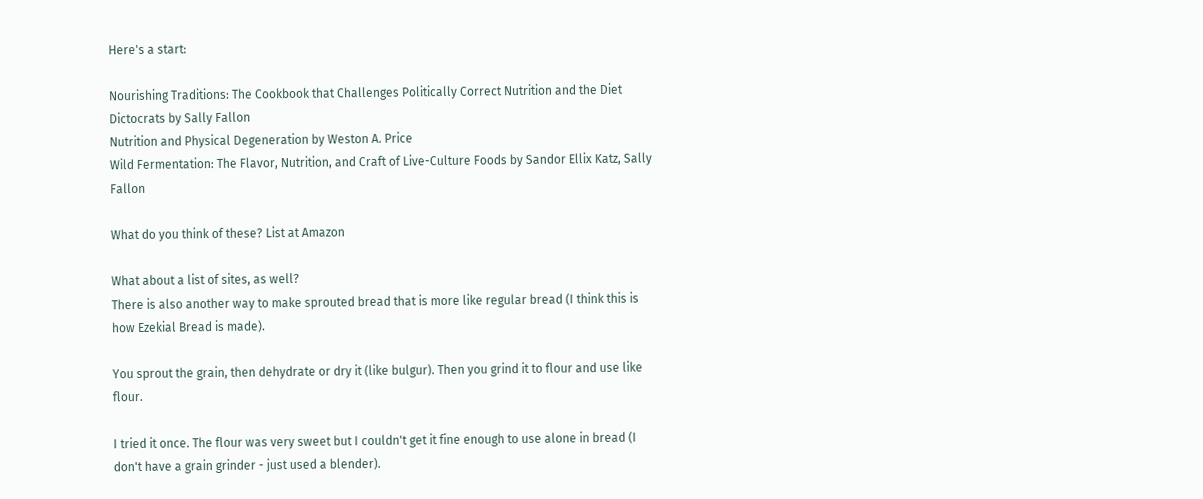Here's a start:

Nourishing Traditions: The Cookbook that Challenges Politically Correct Nutrition and the Diet Dictocrats by Sally Fallon
Nutrition and Physical Degeneration by Weston A. Price
Wild Fermentation: The Flavor, Nutrition, and Craft of Live-Culture Foods by Sandor Ellix Katz, Sally Fallon

What do you think of these? List at Amazon

What about a list of sites, as well?
There is also another way to make sprouted bread that is more like regular bread (I think this is how Ezekial Bread is made).

You sprout the grain, then dehydrate or dry it (like bulgur). Then you grind it to flour and use like flour.

I tried it once. The flour was very sweet but I couldn't get it fine enough to use alone in bread (I don't have a grain grinder - just used a blender).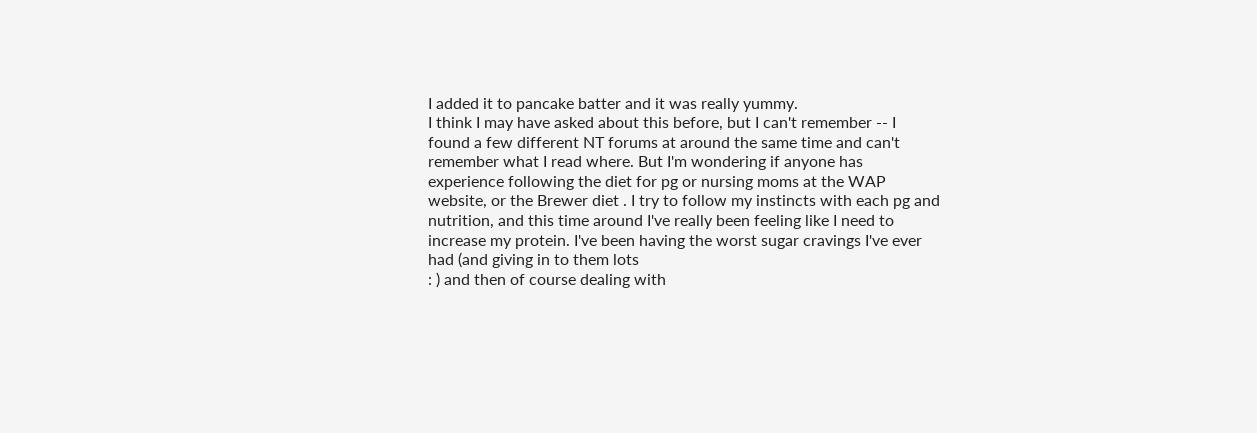I added it to pancake batter and it was really yummy.
I think I may have asked about this before, but I can't remember -- I found a few different NT forums at around the same time and can't remember what I read where. But I'm wondering if anyone has experience following the diet for pg or nursing moms at the WAP website, or the Brewer diet . I try to follow my instincts with each pg and nutrition, and this time around I've really been feeling like I need to increase my protein. I've been having the worst sugar cravings I've ever had (and giving in to them lots
: ) and then of course dealing with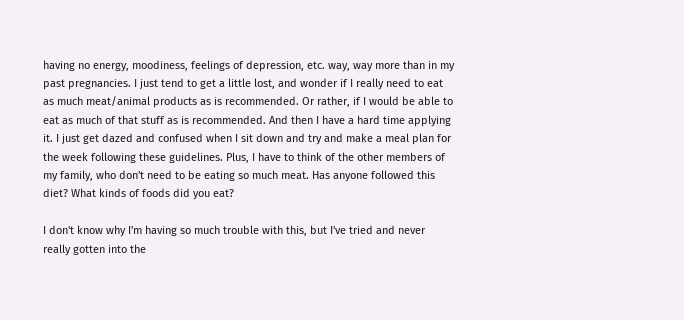having no energy, moodiness, feelings of depression, etc. way, way more than in my past pregnancies. I just tend to get a little lost, and wonder if I really need to eat as much meat/animal products as is recommended. Or rather, if I would be able to eat as much of that stuff as is recommended. And then I have a hard time applying it. I just get dazed and confused when I sit down and try and make a meal plan for the week following these guidelines. Plus, I have to think of the other members of my family, who don't need to be eating so much meat. Has anyone followed this diet? What kinds of foods did you eat?

I don't know why I'm having so much trouble with this, but I've tried and never really gotten into the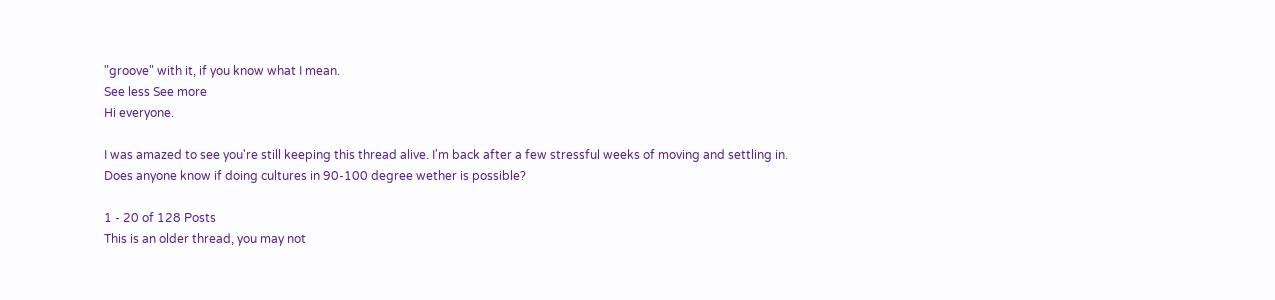"groove" with it, if you know what I mean.
See less See more
Hi everyone.

I was amazed to see you're still keeping this thread alive. I'm back after a few stressful weeks of moving and settling in.
Does anyone know if doing cultures in 90-100 degree wether is possible?

1 - 20 of 128 Posts
This is an older thread, you may not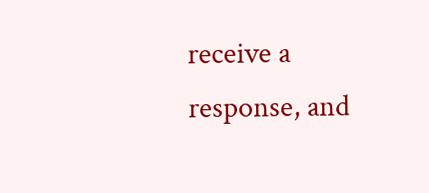receive a response, and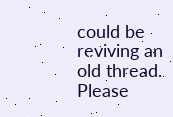could be reviving an old thread. Please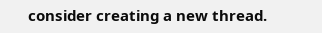consider creating a new thread.